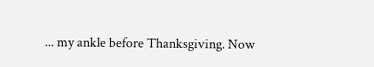... my ankle before Thanksgiving. Now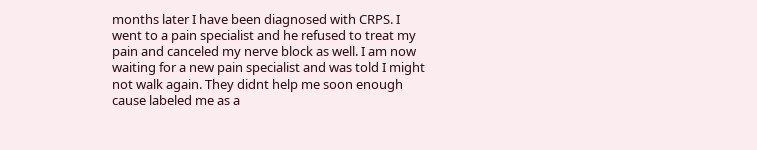months later I have been diagnosed with CRPS. I went to a pain specialist and he refused to treat my pain and canceled my nerve block as well. I am now waiting for a new pain specialist and was told I might not walk again. They didnt help me soon enough cause labeled me as a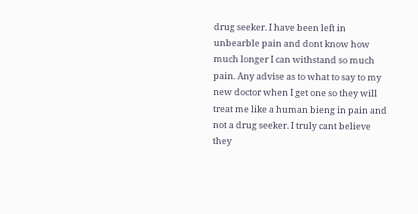drug seeker. I have been left in unbearble pain and dont know how much longer I can withstand so much pain. Any advise as to what to say to my new doctor when I get one so they will treat me like a human bieng in pain and not a drug seeker. I truly cant believe they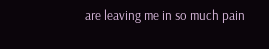are leaving me in so much pain